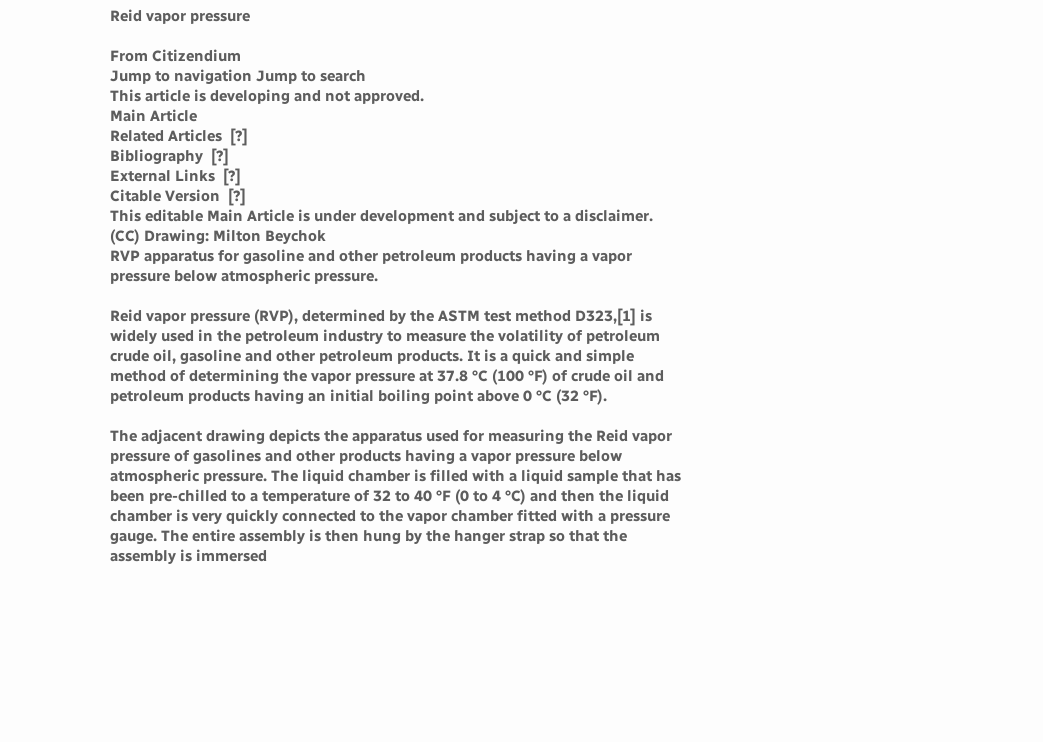Reid vapor pressure

From Citizendium
Jump to navigation Jump to search
This article is developing and not approved.
Main Article
Related Articles  [?]
Bibliography  [?]
External Links  [?]
Citable Version  [?]
This editable Main Article is under development and subject to a disclaimer.
(CC) Drawing: Milton Beychok
RVP apparatus for gasoline and other petroleum products having a vapor pressure below atmospheric pressure.

Reid vapor pressure (RVP), determined by the ASTM test method D323,[1] is widely used in the petroleum industry to measure the volatility of petroleum crude oil, gasoline and other petroleum products. It is a quick and simple method of determining the vapor pressure at 37.8 °C (100 °F) of crude oil and petroleum products having an initial boiling point above 0 °C (32 °F).

The adjacent drawing depicts the apparatus used for measuring the Reid vapor pressure of gasolines and other products having a vapor pressure below atmospheric pressure. The liquid chamber is filled with a liquid sample that has been pre-chilled to a temperature of 32 to 40 °F (0 to 4 °C) and then the liquid chamber is very quickly connected to the vapor chamber fitted with a pressure gauge. The entire assembly is then hung by the hanger strap so that the assembly is immersed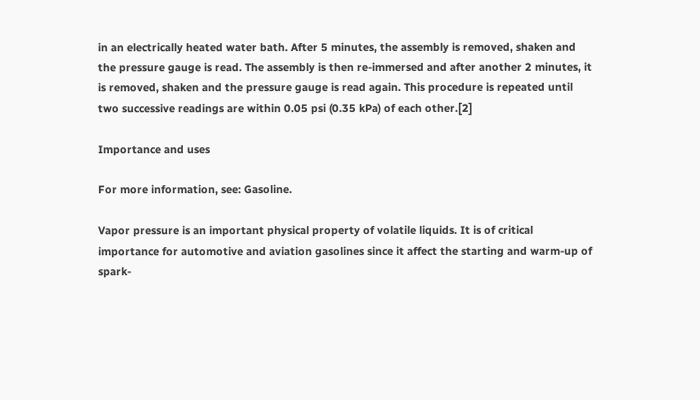in an electrically heated water bath. After 5 minutes, the assembly is removed, shaken and the pressure gauge is read. The assembly is then re-immersed and after another 2 minutes, it is removed, shaken and the pressure gauge is read again. This procedure is repeated until two successive readings are within 0.05 psi (0.35 kPa) of each other.[2]

Importance and uses

For more information, see: Gasoline.

Vapor pressure is an important physical property of volatile liquids. It is of critical importance for automotive and aviation gasolines since it affect the starting and warm-up of spark-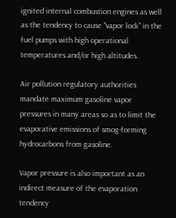ignited internal combustion engines as well as the tendency to cause "vapor lock" in the fuel pumps with high operational temperatures and/or high altitudes.

Air pollution regulatory authorities mandate maximum gasoline vapor pressures in many areas so as to limit the evaporative emissions of smog-forming hydrocarbons from gasoline.

Vapor pressure is also important as an indirect measure of the evaporation tendency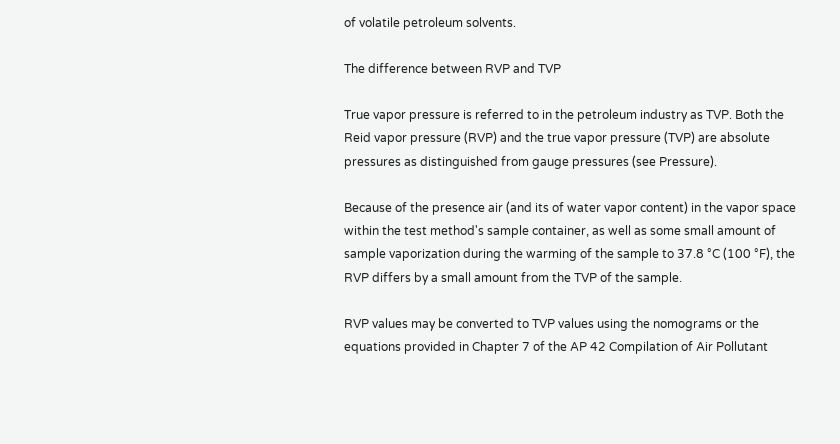of volatile petroleum solvents.

The difference between RVP and TVP

True vapor pressure is referred to in the petroleum industry as TVP. Both the Reid vapor pressure (RVP) and the true vapor pressure (TVP) are absolute pressures as distinguished from gauge pressures (see Pressure).

Because of the presence air (and its of water vapor content) in the vapor space within the test method's sample container, as well as some small amount of sample vaporization during the warming of the sample to 37.8 °C (100 °F), the RVP differs by a small amount from the TVP of the sample.

RVP values may be converted to TVP values using the nomograms or the equations provided in Chapter 7 of the AP 42 Compilation of Air Pollutant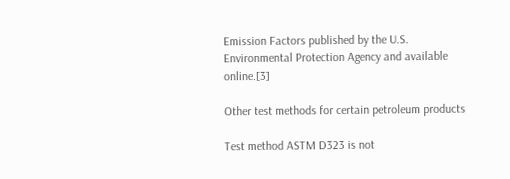Emission Factors published by the U.S. Environmental Protection Agency and available online.[3]

Other test methods for certain petroleum products

Test method ASTM D323 is not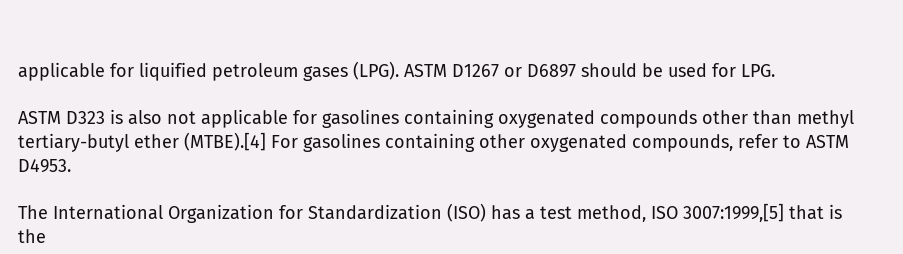applicable for liquified petroleum gases (LPG). ASTM D1267 or D6897 should be used for LPG.

ASTM D323 is also not applicable for gasolines containing oxygenated compounds other than methyl tertiary-butyl ether (MTBE).[4] For gasolines containing other oxygenated compounds, refer to ASTM D4953.

The International Organization for Standardization (ISO) has a test method, ISO 3007:1999,[5] that is the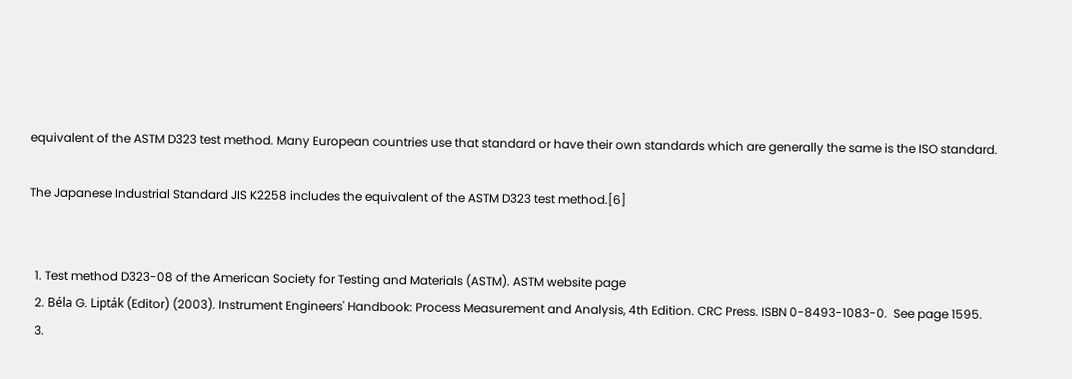equivalent of the ASTM D323 test method. Many European countries use that standard or have their own standards which are generally the same is the ISO standard.

The Japanese Industrial Standard JIS K2258 includes the equivalent of the ASTM D323 test method.[6]


  1. Test method D323-08 of the American Society for Testing and Materials (ASTM). ASTM website page
  2. Béla G. Lipták (Editor) (2003). Instrument Engineers' Handbook: Process Measurement and Analysis, 4th Edition. CRC Press. ISBN 0-8493-1083-0.  See page 1595.
  3.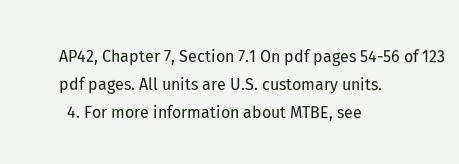AP42, Chapter 7, Section 7.1 On pdf pages 54-56 of 123 pdf pages. All units are U.S. customary units.
  4. For more information about MTBE, see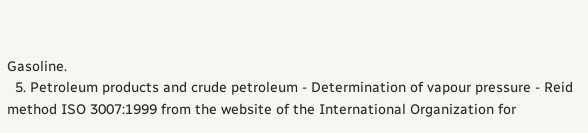Gasoline.
  5. Petroleum products and crude petroleum - Determination of vapour pressure - Reid method ISO 3007:1999 from the website of the International Organization for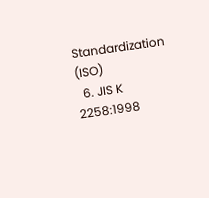Standardization (ISO)
  6. JIS K 2258:1998